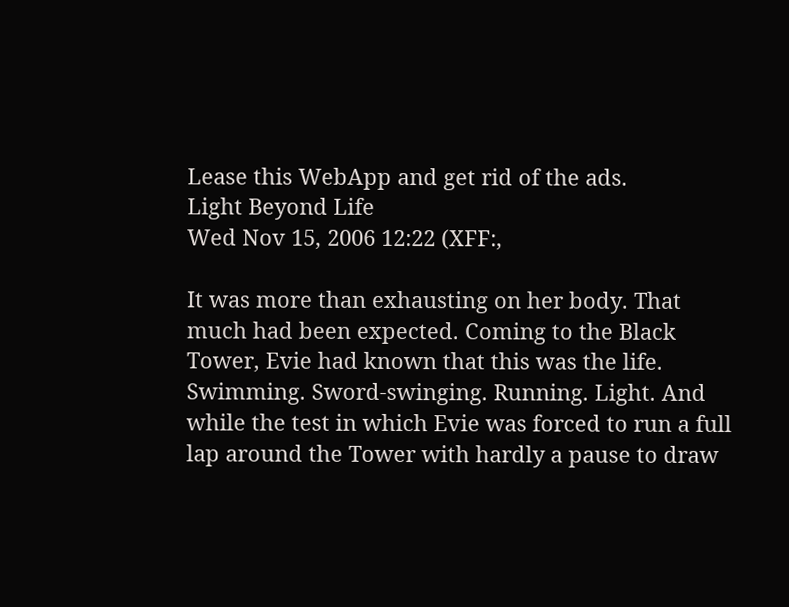Lease this WebApp and get rid of the ads.
Light Beyond Life
Wed Nov 15, 2006 12:22 (XFF:,

It was more than exhausting on her body. That much had been expected. Coming to the Black Tower, Evie had known that this was the life. Swimming. Sword-swinging. Running. Light. And while the test in which Evie was forced to run a full lap around the Tower with hardly a pause to draw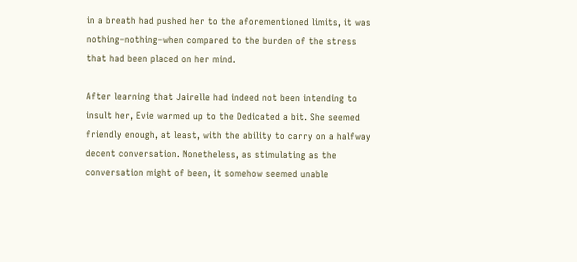in a breath had pushed her to the aforementioned limits, it was nothing–nothing–when compared to the burden of the stress that had been placed on her mind.

After learning that Jairelle had indeed not been intending to insult her, Evie warmed up to the Dedicated a bit. She seemed friendly enough, at least, with the ability to carry on a halfway decent conversation. Nonetheless, as stimulating as the conversation might of been, it somehow seemed unable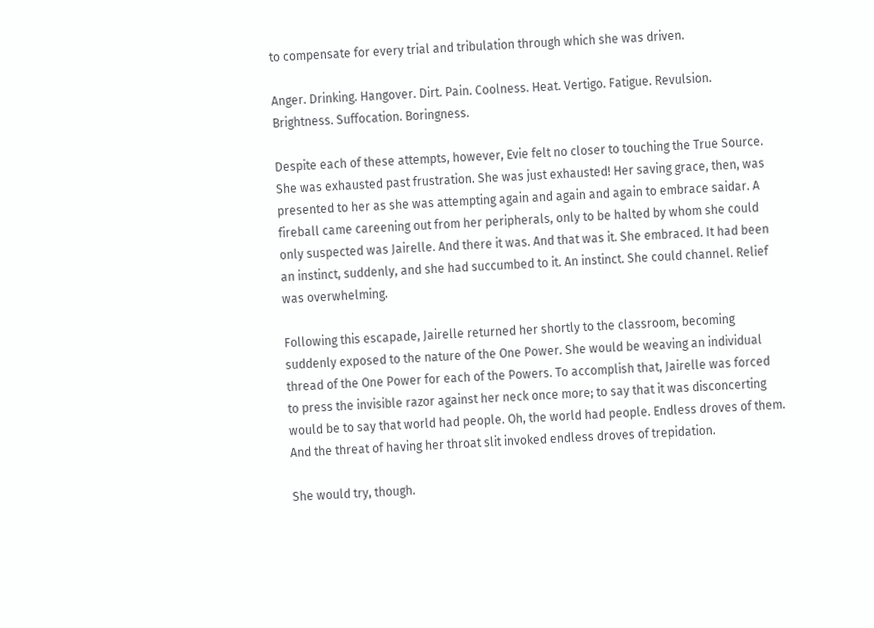to compensate for every trial and tribulation through which she was driven.

Anger. Drinking. Hangover. Dirt. Pain. Coolness. Heat. Vertigo. Fatigue. Revulsion. Brightness. Suffocation. Boringness.

Despite each of these attempts, however, Evie felt no closer to touching the True Source. She was exhausted past frustration. She was just exhausted! Her saving grace, then, was presented to her as she was attempting again and again and again to embrace saidar. A fireball came careening out from her peripherals, only to be halted by whom she could only suspected was Jairelle. And there it was. And that was it. She embraced. It had been an instinct, suddenly, and she had succumbed to it. An instinct. She could channel. Relief was overwhelming.

Following this escapade, Jairelle returned her shortly to the classroom, becoming suddenly exposed to the nature of the One Power. She would be weaving an individual thread of the One Power for each of the Powers. To accomplish that, Jairelle was forced to press the invisible razor against her neck once more; to say that it was disconcerting would be to say that world had people. Oh, the world had people. Endless droves of them. And the threat of having her throat slit invoked endless droves of trepidation.

She would try, though.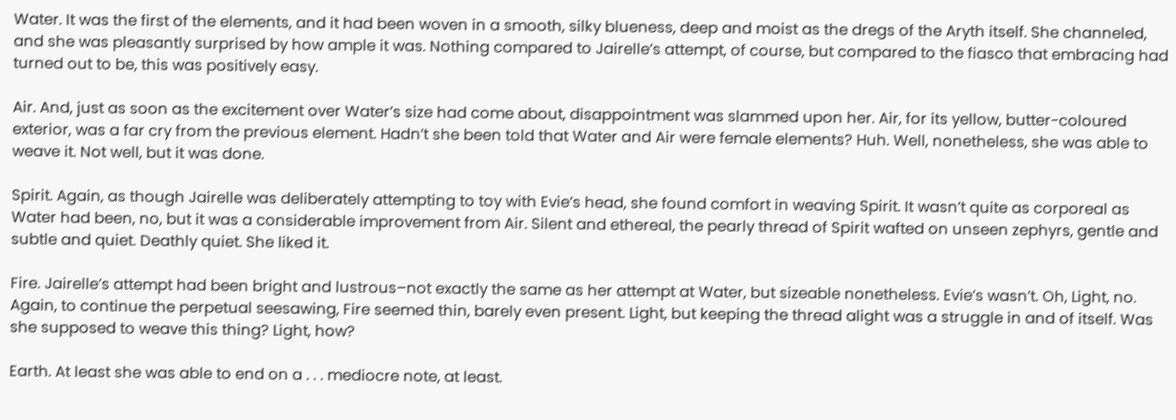Water. It was the first of the elements, and it had been woven in a smooth, silky blueness, deep and moist as the dregs of the Aryth itself. She channeled, and she was pleasantly surprised by how ample it was. Nothing compared to Jairelle’s attempt, of course, but compared to the fiasco that embracing had turned out to be, this was positively easy.

Air. And, just as soon as the excitement over Water’s size had come about, disappointment was slammed upon her. Air, for its yellow, butter-coloured exterior, was a far cry from the previous element. Hadn’t she been told that Water and Air were female elements? Huh. Well, nonetheless, she was able to weave it. Not well, but it was done.

Spirit. Again, as though Jairelle was deliberately attempting to toy with Evie’s head, she found comfort in weaving Spirit. It wasn’t quite as corporeal as Water had been, no, but it was a considerable improvement from Air. Silent and ethereal, the pearly thread of Spirit wafted on unseen zephyrs, gentle and subtle and quiet. Deathly quiet. She liked it.

Fire. Jairelle’s attempt had been bright and lustrous–not exactly the same as her attempt at Water, but sizeable nonetheless. Evie’s wasn’t. Oh, Light, no. Again, to continue the perpetual seesawing, Fire seemed thin, barely even present. Light, but keeping the thread alight was a struggle in and of itself. Was she supposed to weave this thing? Light, how?

Earth. At least she was able to end on a . . . mediocre note, at least.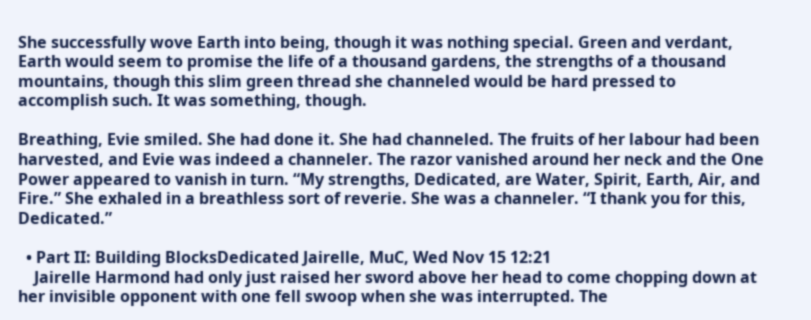She successfully wove Earth into being, though it was nothing special. Green and verdant, Earth would seem to promise the life of a thousand gardens, the strengths of a thousand mountains, though this slim green thread she channeled would be hard pressed to accomplish such. It was something, though.

Breathing, Evie smiled. She had done it. She had channeled. The fruits of her labour had been harvested, and Evie was indeed a channeler. The razor vanished around her neck and the One Power appeared to vanish in turn. “My strengths, Dedicated, are Water, Spirit, Earth, Air, and Fire.” She exhaled in a breathless sort of reverie. She was a channeler. “I thank you for this, Dedicated.”

  • Part II: Building BlocksDedicated Jairelle, MuC, Wed Nov 15 12:21
    Jairelle Harmond had only just raised her sword above her head to come chopping down at her invisible opponent with one fell swoop when she was interrupted. The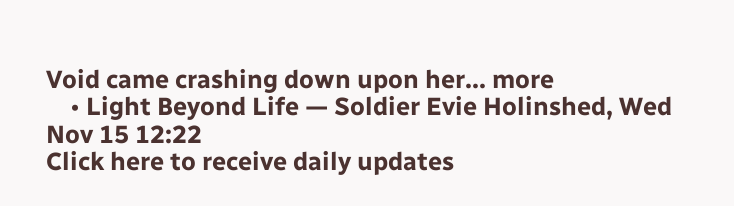Void came crashing down upon her... more
    • Light Beyond Life — Soldier Evie Holinshed, Wed Nov 15 12:22
Click here to receive daily updates